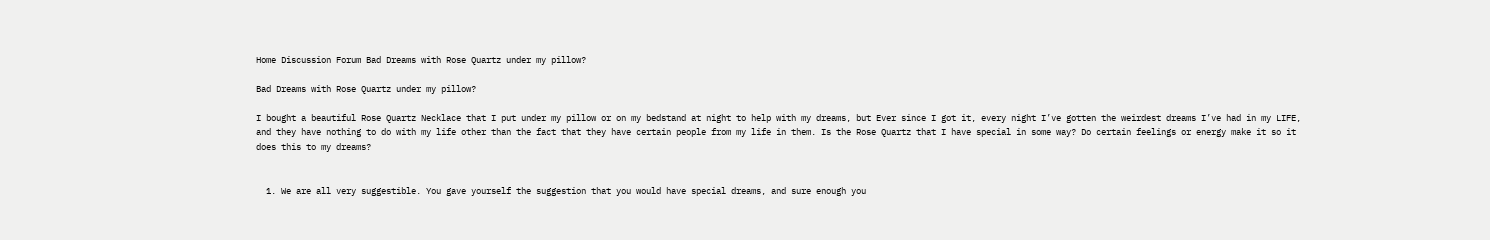Home Discussion Forum Bad Dreams with Rose Quartz under my pillow?

Bad Dreams with Rose Quartz under my pillow?

I bought a beautiful Rose Quartz Necklace that I put under my pillow or on my bedstand at night to help with my dreams, but Ever since I got it, every night I’ve gotten the weirdest dreams I’ve had in my LIFE, and they have nothing to do with my life other than the fact that they have certain people from my life in them. Is the Rose Quartz that I have special in some way? Do certain feelings or energy make it so it does this to my dreams?


  1. We are all very suggestible. You gave yourself the suggestion that you would have special dreams, and sure enough you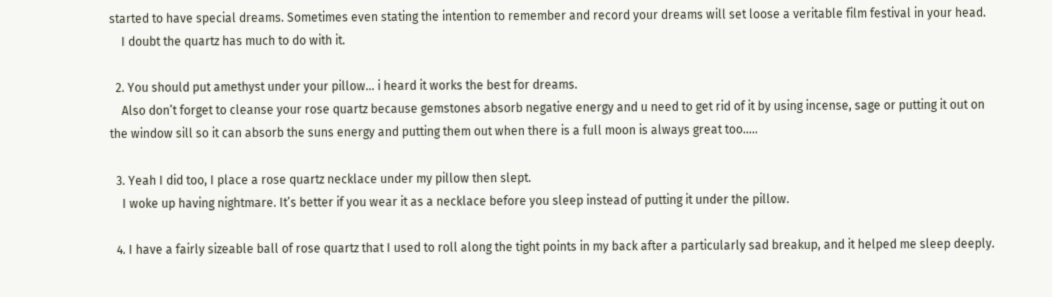started to have special dreams. Sometimes even stating the intention to remember and record your dreams will set loose a veritable film festival in your head.
    I doubt the quartz has much to do with it.

  2. You should put amethyst under your pillow… i heard it works the best for dreams.
    Also don’t forget to cleanse your rose quartz because gemstones absorb negative energy and u need to get rid of it by using incense, sage or putting it out on the window sill so it can absorb the suns energy and putting them out when there is a full moon is always great too…..

  3. Yeah I did too, I place a rose quartz necklace under my pillow then slept.
    I woke up having nightmare. It’s better if you wear it as a necklace before you sleep instead of putting it under the pillow.

  4. I have a fairly sizeable ball of rose quartz that I used to roll along the tight points in my back after a particularly sad breakup, and it helped me sleep deeply.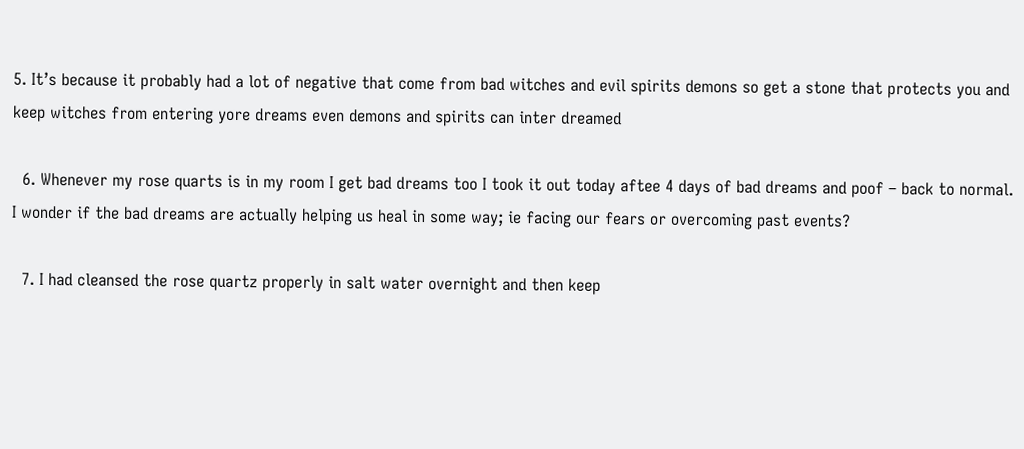5. It’s because it probably had a lot of negative that come from bad witches and evil spirits demons so get a stone that protects you and keep witches from entering yore dreams even demons and spirits can inter dreamed

  6. Whenever my rose quarts is in my room I get bad dreams too I took it out today aftee 4 days of bad dreams and poof – back to normal. I wonder if the bad dreams are actually helping us heal in some way; ie facing our fears or overcoming past events?

  7. I had cleansed the rose quartz properly in salt water overnight and then keep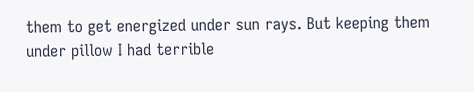them to get energized under sun rays. But keeping them under pillow I had terrible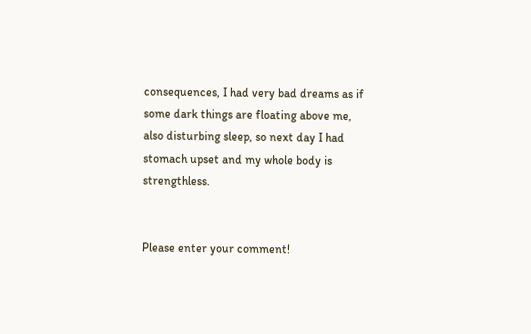consequences, I had very bad dreams as if some dark things are floating above me, also disturbing sleep, so next day I had stomach upset and my whole body is strengthless.


Please enter your comment!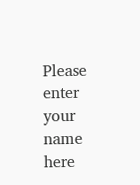Please enter your name here